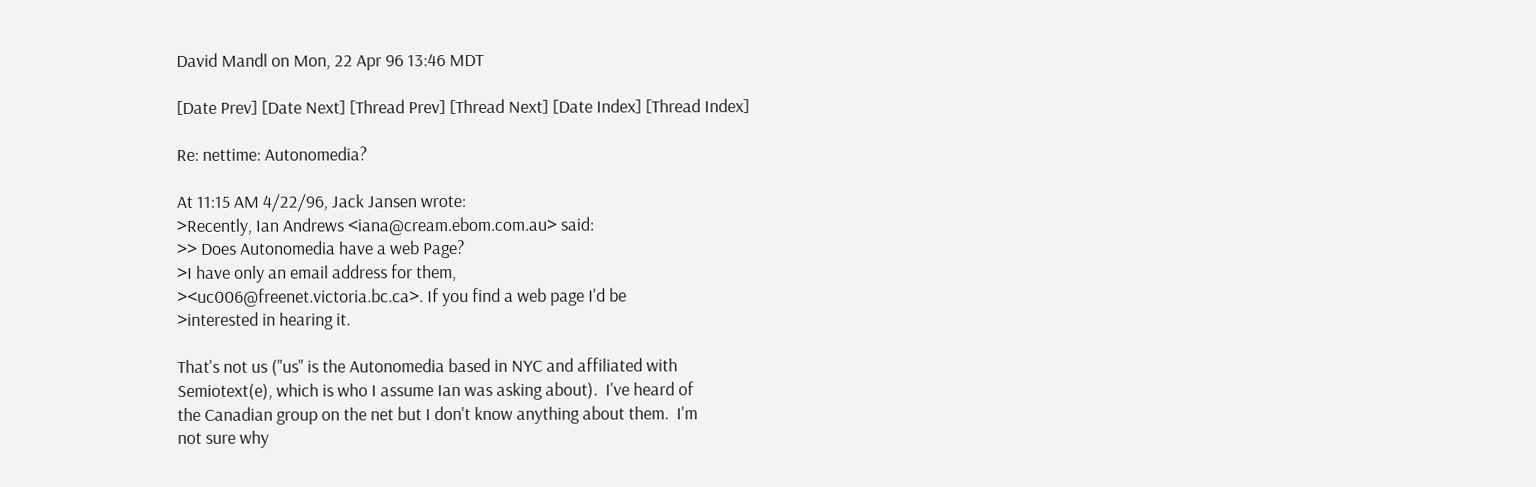David Mandl on Mon, 22 Apr 96 13:46 MDT

[Date Prev] [Date Next] [Thread Prev] [Thread Next] [Date Index] [Thread Index]

Re: nettime: Autonomedia?

At 11:15 AM 4/22/96, Jack Jansen wrote:
>Recently, Ian Andrews <iana@cream.ebom.com.au> said:
>> Does Autonomedia have a web Page?
>I have only an email address for them,
><uc006@freenet.victoria.bc.ca>. If you find a web page I'd be
>interested in hearing it.

That's not us ("us" is the Autonomedia based in NYC and affiliated with
Semiotext(e), which is who I assume Ian was asking about).  I've heard of
the Canadian group on the net but I don't know anything about them.  I'm
not sure why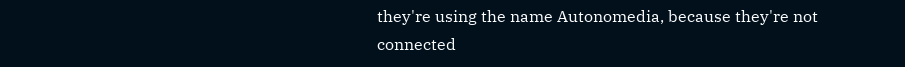they're using the name Autonomedia, because they're not
connected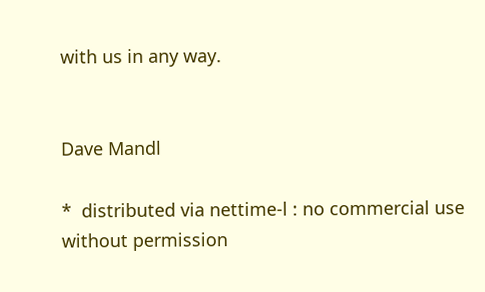with us in any way.


Dave Mandl

*  distributed via nettime-l : no commercial use without permission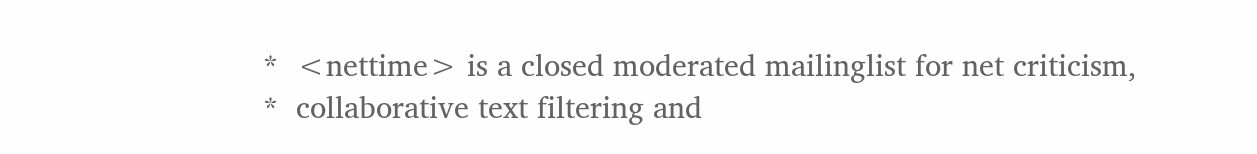*  <nettime> is a closed moderated mailinglist for net criticism,
*  collaborative text filtering and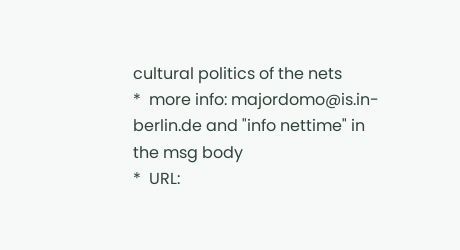cultural politics of the nets
*  more info: majordomo@is.in-berlin.de and "info nettime" in the msg body
*  URL: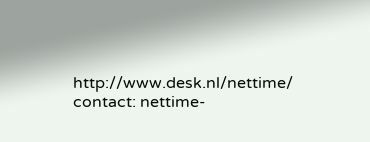http://www.desk.nl/nettime/  contact: nettime-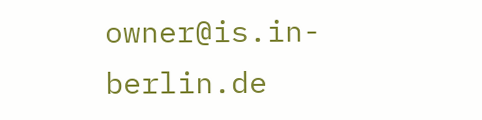owner@is.in-berlin.de